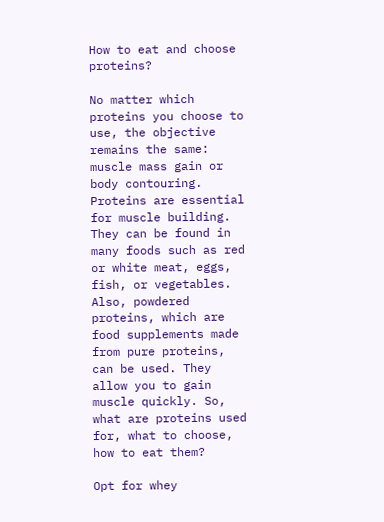How to eat and choose proteins?

No matter which proteins you choose to use, the objective remains the same: muscle mass gain or body contouring. Proteins are essential for muscle building. They can be found in many foods such as red or white meat, eggs, fish, or vegetables. Also, powdered proteins, which are food supplements made from pure proteins, can be used. They allow you to gain muscle quickly. So, what are proteins used for, what to choose, how to eat them?

Opt for whey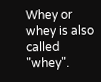Whey or whey is also called "whey".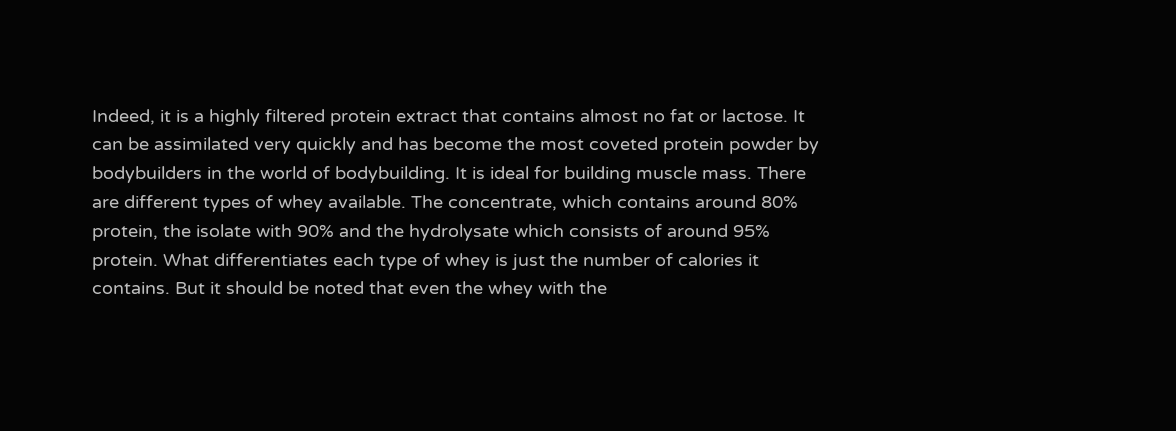Indeed, it is a highly filtered protein extract that contains almost no fat or lactose. It can be assimilated very quickly and has become the most coveted protein powder by bodybuilders in the world of bodybuilding. It is ideal for building muscle mass. There are different types of whey available. The concentrate, which contains around 80% protein, the isolate with 90% and the hydrolysate which consists of around 95% protein. What differentiates each type of whey is just the number of calories it contains. But it should be noted that even the whey with the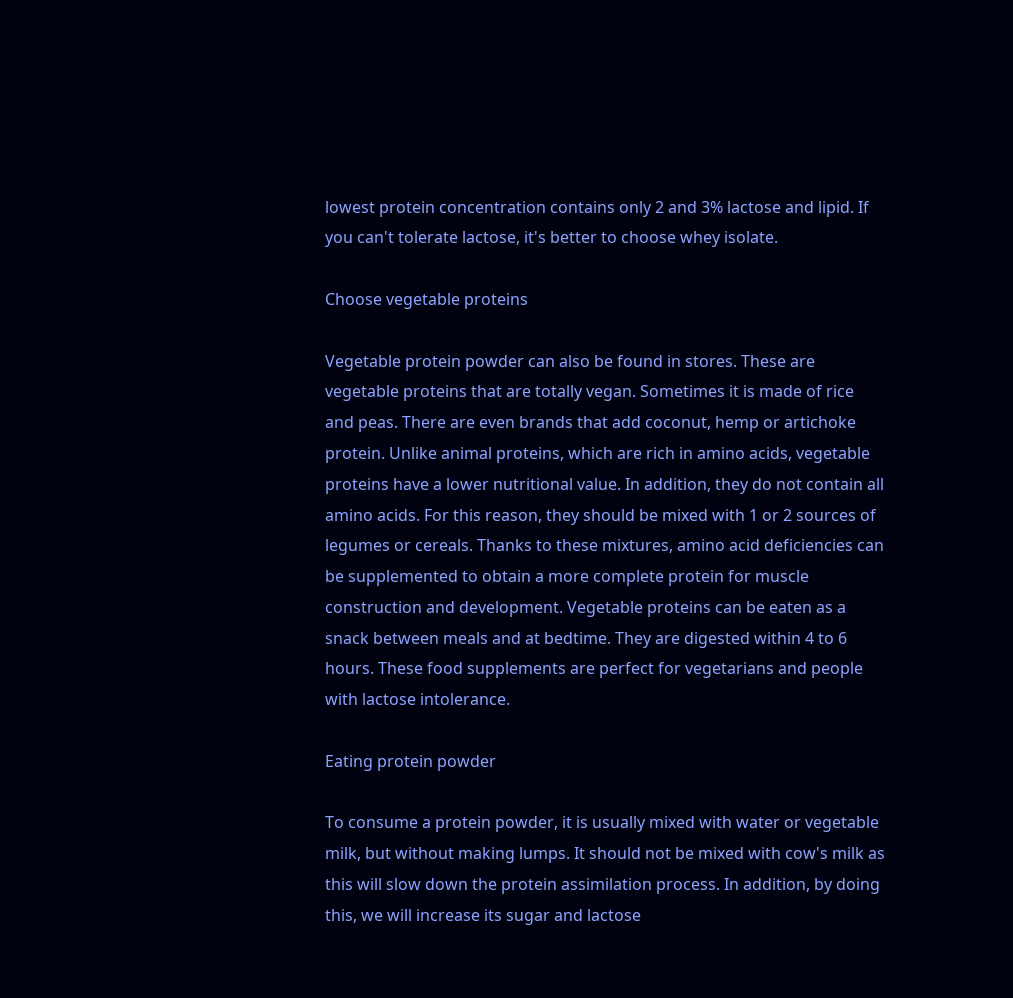lowest protein concentration contains only 2 and 3% lactose and lipid. If you can't tolerate lactose, it's better to choose whey isolate.

Choose vegetable proteins

Vegetable protein powder can also be found in stores. These are vegetable proteins that are totally vegan. Sometimes it is made of rice and peas. There are even brands that add coconut, hemp or artichoke protein. Unlike animal proteins, which are rich in amino acids, vegetable proteins have a lower nutritional value. In addition, they do not contain all amino acids. For this reason, they should be mixed with 1 or 2 sources of legumes or cereals. Thanks to these mixtures, amino acid deficiencies can be supplemented to obtain a more complete protein for muscle construction and development. Vegetable proteins can be eaten as a snack between meals and at bedtime. They are digested within 4 to 6 hours. These food supplements are perfect for vegetarians and people with lactose intolerance.

Eating protein powder

To consume a protein powder, it is usually mixed with water or vegetable milk, but without making lumps. It should not be mixed with cow's milk as this will slow down the protein assimilation process. In addition, by doing this, we will increase its sugar and lactose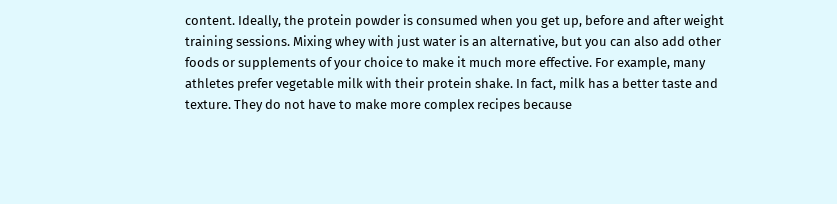content. Ideally, the protein powder is consumed when you get up, before and after weight training sessions. Mixing whey with just water is an alternative, but you can also add other foods or supplements of your choice to make it much more effective. For example, many athletes prefer vegetable milk with their protein shake. In fact, milk has a better taste and texture. They do not have to make more complex recipes because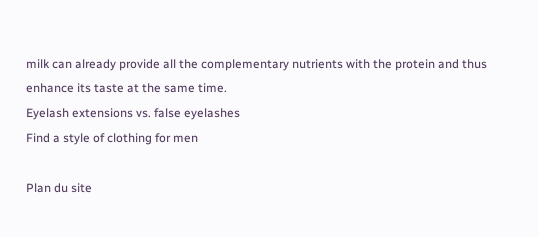milk can already provide all the complementary nutrients with the protein and thus enhance its taste at the same time.
Eyelash extensions vs. false eyelashes
Find a style of clothing for men

Plan du site